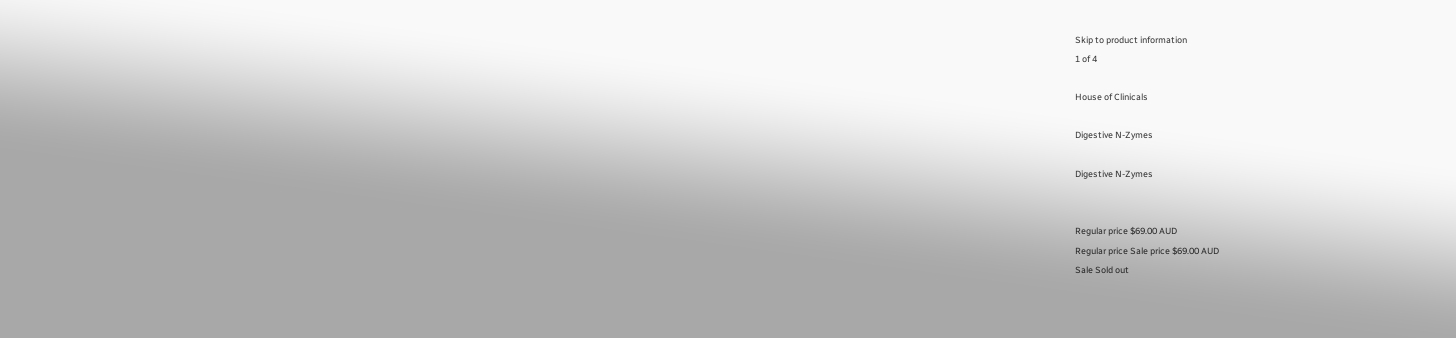Skip to product information
1 of 4

House of Clinicals

Digestive N-Zymes

Digestive N-Zymes


Regular price $69.00 AUD
Regular price Sale price $69.00 AUD
Sale Sold out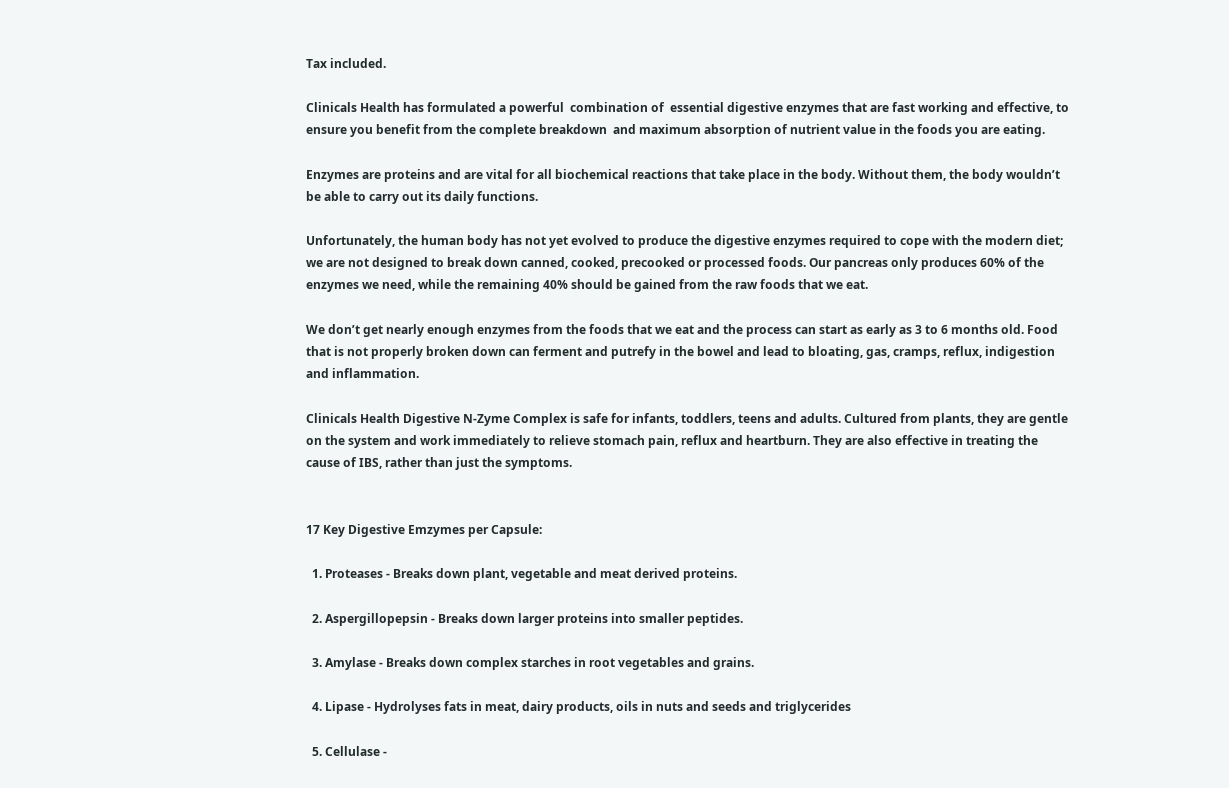Tax included.

Clinicals Health has formulated a powerful  combination of  essential digestive enzymes that are fast working and effective, to ensure you benefit from the complete breakdown  and maximum absorption of nutrient value in the foods you are eating.

Enzymes are proteins and are vital for all biochemical reactions that take place in the body. Without them, the body wouldn’t be able to carry out its daily functions.

Unfortunately, the human body has not yet evolved to produce the digestive enzymes required to cope with the modern diet; we are not designed to break down canned, cooked, precooked or processed foods. Our pancreas only produces 60% of the enzymes we need, while the remaining 40% should be gained from the raw foods that we eat.

We don’t get nearly enough enzymes from the foods that we eat and the process can start as early as 3 to 6 months old. Food that is not properly broken down can ferment and putrefy in the bowel and lead to bloating, gas, cramps, reflux, indigestion and inflammation.

Clinicals Health Digestive N-Zyme Complex is safe for infants, toddlers, teens and adults. Cultured from plants, they are gentle on the system and work immediately to relieve stomach pain, reflux and heartburn. They are also effective in treating the cause of IBS, rather than just the symptoms.


17 Key Digestive Emzymes per Capsule:

  1. Proteases - Breaks down plant, vegetable and meat derived proteins.

  2. Aspergillopepsin - Breaks down larger proteins into smaller peptides.

  3. Amylase - Breaks down complex starches in root vegetables and grains.

  4. Lipase - Hydrolyses fats in meat, dairy products, oils in nuts and seeds and triglycerides

  5. Cellulase -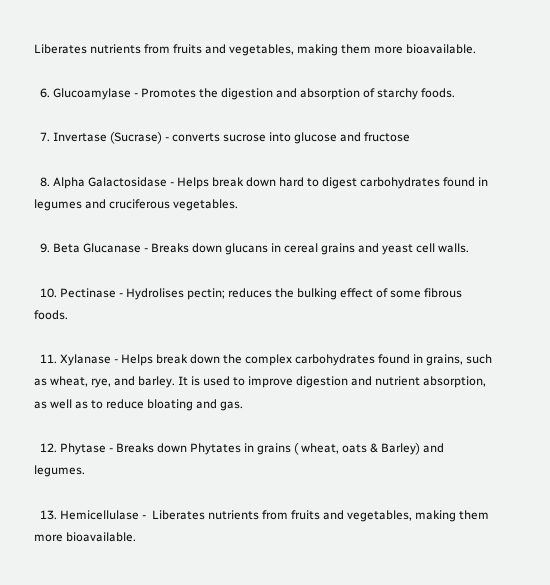Liberates nutrients from fruits and vegetables, making them more bioavailable.

  6. Glucoamylase - Promotes the digestion and absorption of starchy foods.

  7. Invertase (Sucrase) - converts sucrose into glucose and fructose

  8. Alpha Galactosidase - Helps break down hard to digest carbohydrates found in legumes and cruciferous vegetables.

  9. Beta Glucanase - Breaks down glucans in cereal grains and yeast cell walls.

  10. Pectinase - Hydrolises pectin; reduces the bulking effect of some fibrous foods.

  11. Xylanase - Helps break down the complex carbohydrates found in grains, such as wheat, rye, and barley. It is used to improve digestion and nutrient absorption, as well as to reduce bloating and gas.

  12. Phytase - Breaks down Phytates in grains ( wheat, oats & Barley) and legumes.

  13. Hemicellulase -  Liberates nutrients from fruits and vegetables, making them more bioavailable.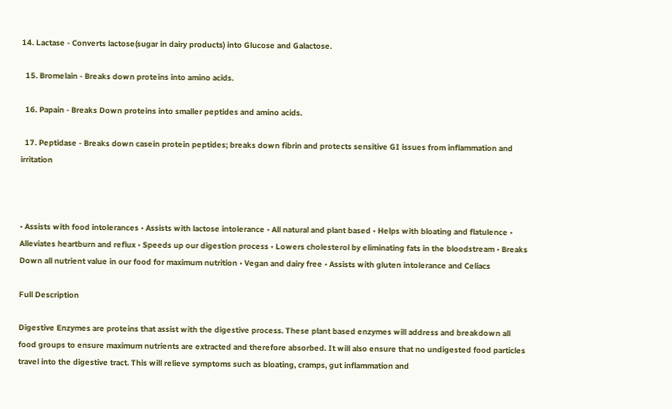14. Lactase - Converts lactose(sugar in dairy products) into Glucose and Galactose.

  15. Bromelain - Breaks down proteins into amino acids.

  16. Papain - Breaks Down proteins into smaller peptides and amino acids.

  17. Peptidase - Breaks down casein protein peptides; breaks down fibrin and protects sensitive GI issues from inflammation and irritation



• Assists with food intolerances • Assists with lactose intolerance • All natural and plant based • Helps with bloating and flatulence • Alleviates heartburn and reflux • Speeds up our digestion process • Lowers cholesterol by eliminating fats in the bloodstream • Breaks Down all nutrient value in our food for maximum nutrition • Vegan and dairy free • Assists with gluten intolerance and Celiacs

Full Description

Digestive Enzymes are proteins that assist with the digestive process. These plant based enzymes will address and breakdown all food groups to ensure maximum nutrients are extracted and therefore absorbed. It will also ensure that no undigested food particles travel into the digestive tract. This will relieve symptoms such as bloating, cramps, gut inflammation and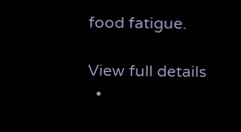food fatigue.

View full details
  •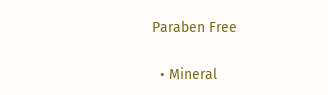Paraben Free

  • Mineral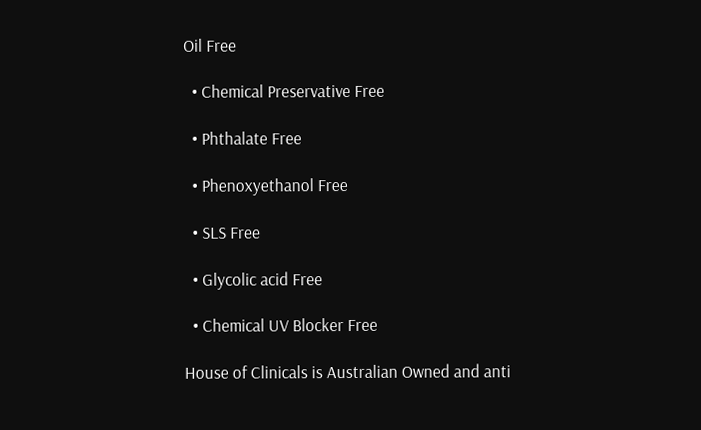Oil Free

  • Chemical Preservative Free

  • Phthalate Free

  • Phenoxyethanol Free

  • SLS Free

  • Glycolic acid Free

  • Chemical UV Blocker Free

House of Clinicals is Australian Owned and anti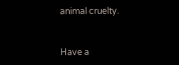animal cruelty.


Have a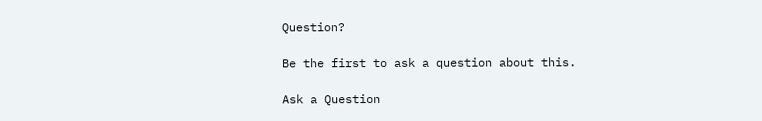Question?

Be the first to ask a question about this.

Ask a Question